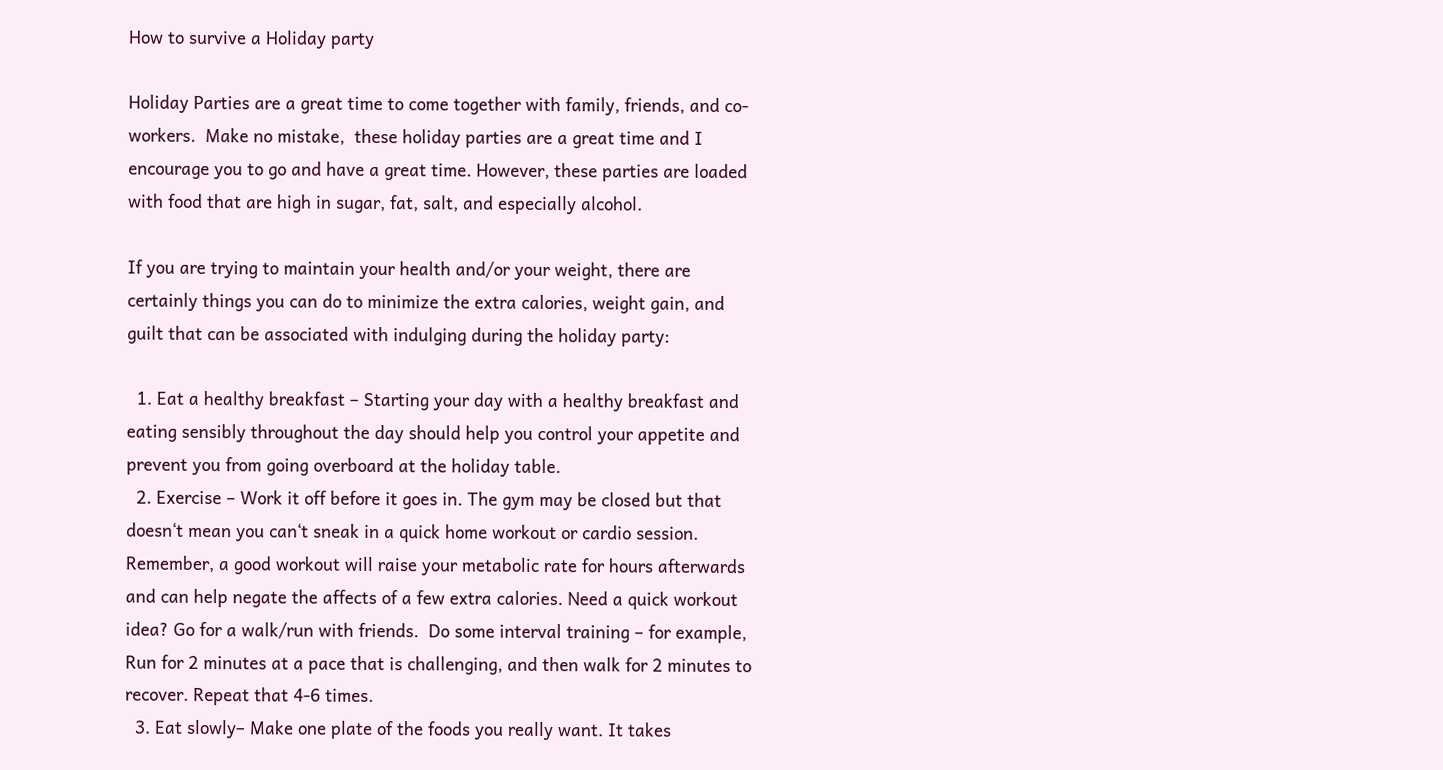How to survive a Holiday party

Holiday Parties are a great time to come together with family, friends, and co-workers.  Make no mistake,  these holiday parties are a great time and I encourage you to go and have a great time. However, these parties are loaded with food that are high in sugar, fat, salt, and especially alcohol.

If you are trying to maintain your health and/or your weight, there are certainly things you can do to minimize the extra calories, weight gain, and guilt that can be associated with indulging during the holiday party:

  1. Eat a healthy breakfast – Starting your day with a healthy breakfast and eating sensibly throughout the day should help you control your appetite and prevent you from going overboard at the holiday table.
  2. Exercise – Work it off before it goes in. The gym may be closed but that doesn‘t mean you can‘t sneak in a quick home workout or cardio session. Remember, a good workout will raise your metabolic rate for hours afterwards and can help negate the affects of a few extra calories. Need a quick workout idea? Go for a walk/run with friends.  Do some interval training – for example, Run for 2 minutes at a pace that is challenging, and then walk for 2 minutes to recover. Repeat that 4-6 times.
  3. Eat slowly– Make one plate of the foods you really want. It takes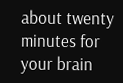about twenty minutes for your brain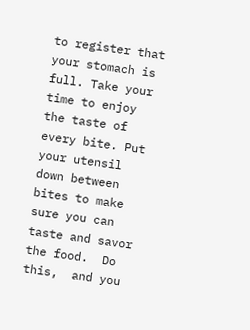to register that your stomach is full. Take your time to enjoy the taste of every bite. Put your utensil down between bites to make sure you can taste and savor the food.  Do this,  and you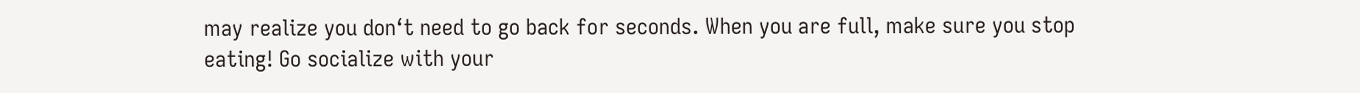may realize you don‘t need to go back for seconds. When you are full, make sure you stop eating! Go socialize with your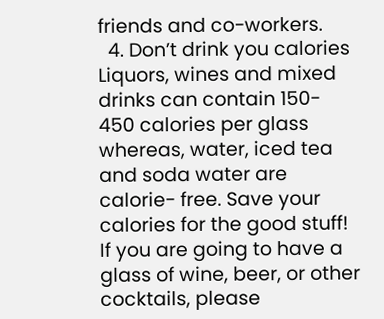friends and co-workers.
  4. Don’t drink you calories Liquors, wines and mixed drinks can contain 150- 450 calories per glass whereas, water, iced tea and soda water are calorie- free. Save your calories for the good stuff! If you are going to have a glass of wine, beer, or other cocktails, please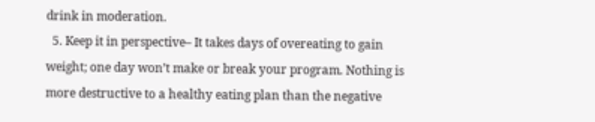drink in moderation.
  5. Keep it in perspective– It takes days of overeating to gain weight; one day won’t make or break your program. Nothing is more destructive to a healthy eating plan than the negative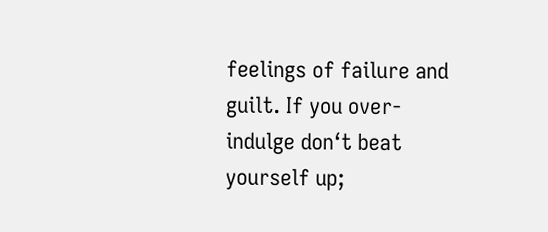feelings of failure and guilt. If you over-indulge don‘t beat yourself up;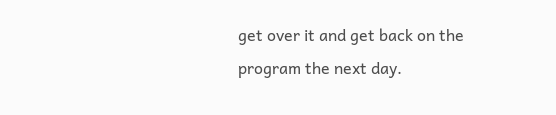get over it and get back on the program the next day.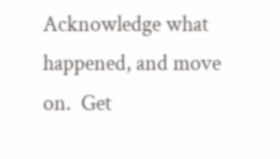Acknowledge what happened, and move on.  Get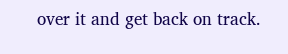over it and get back on track.